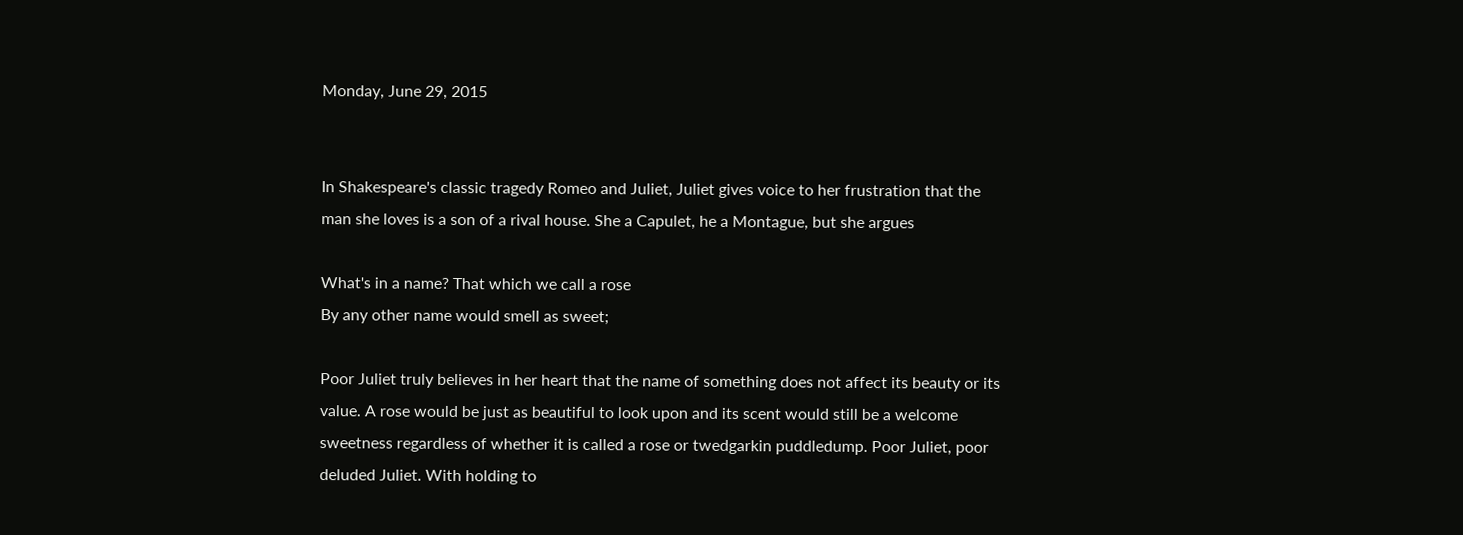Monday, June 29, 2015


In Shakespeare's classic tragedy Romeo and Juliet, Juliet gives voice to her frustration that the man she loves is a son of a rival house. She a Capulet, he a Montague, but she argues

What's in a name? That which we call a rose
By any other name would smell as sweet;

Poor Juliet truly believes in her heart that the name of something does not affect its beauty or its value. A rose would be just as beautiful to look upon and its scent would still be a welcome sweetness regardless of whether it is called a rose or twedgarkin puddledump. Poor Juliet, poor deluded Juliet. With holding to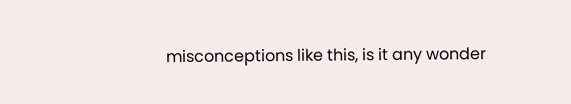misconceptions like this, is it any wonder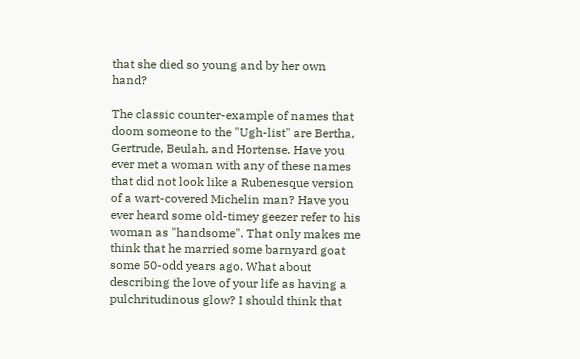that she died so young and by her own hand?

The classic counter-example of names that doom someone to the "Ugh-list" are Bertha, Gertrude, Beulah, and Hortense. Have you ever met a woman with any of these names that did not look like a Rubenesque version of a wart-covered Michelin man? Have you ever heard some old-timey geezer refer to his woman as "handsome". That only makes me think that he married some barnyard goat some 50-odd years ago. What about describing the love of your life as having a pulchritudinous glow? I should think that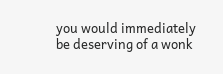you would immediately be deserving of a wonk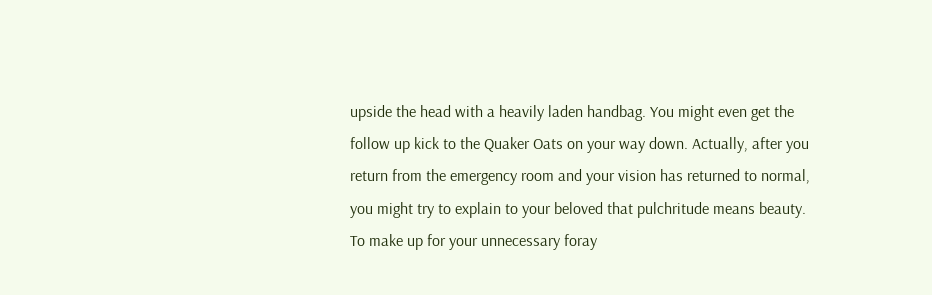upside the head with a heavily laden handbag. You might even get the follow up kick to the Quaker Oats on your way down. Actually, after you return from the emergency room and your vision has returned to normal, you might try to explain to your beloved that pulchritude means beauty. To make up for your unnecessary foray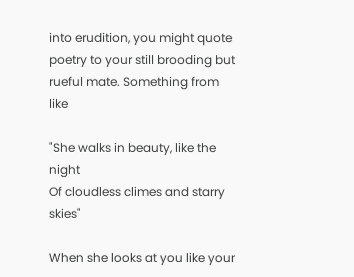into erudition, you might quote poetry to your still brooding but rueful mate. Something from like

"She walks in beauty, like the night
Of cloudless climes and starry skies"

When she looks at you like your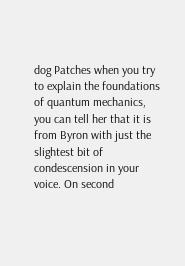dog Patches when you try to explain the foundations of quantum mechanics, you can tell her that it is from Byron with just the slightest bit of condescension in your voice. On second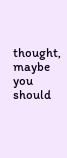thought, maybe you should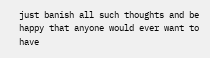just banish all such thoughts and be happy that anyone would ever want to have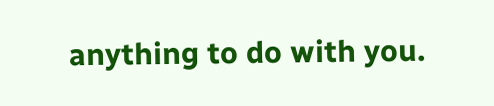anything to do with you.